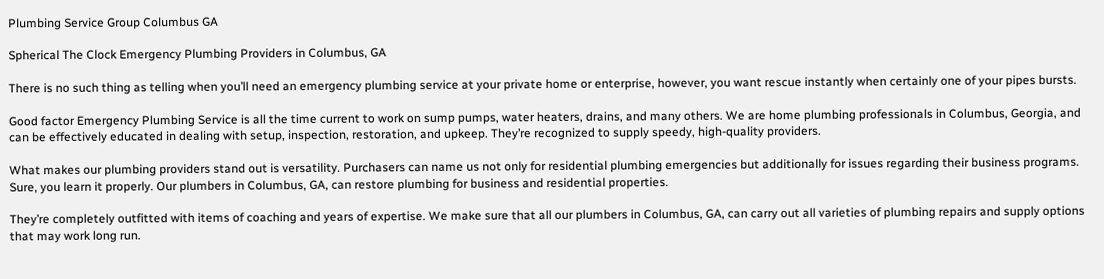Plumbing Service Group Columbus GA

Spherical The Clock Emergency Plumbing Providers in Columbus, GA

There is no such thing as telling when you’ll need an emergency plumbing service at your private home or enterprise, however, you want rescue instantly when certainly one of your pipes bursts.

Good factor Emergency Plumbing Service is all the time current to work on sump pumps, water heaters, drains, and many others. We are home plumbing professionals in Columbus, Georgia, and can be effectively educated in dealing with setup, inspection, restoration, and upkeep. They’re recognized to supply speedy, high-quality providers.

What makes our plumbing providers stand out is versatility. Purchasers can name us not only for residential plumbing emergencies but additionally for issues regarding their business programs. Sure, you learn it properly. Our plumbers in Columbus, GA, can restore plumbing for business and residential properties.

They’re completely outfitted with items of coaching and years of expertise. We make sure that all our plumbers in Columbus, GA, can carry out all varieties of plumbing repairs and supply options that may work long run.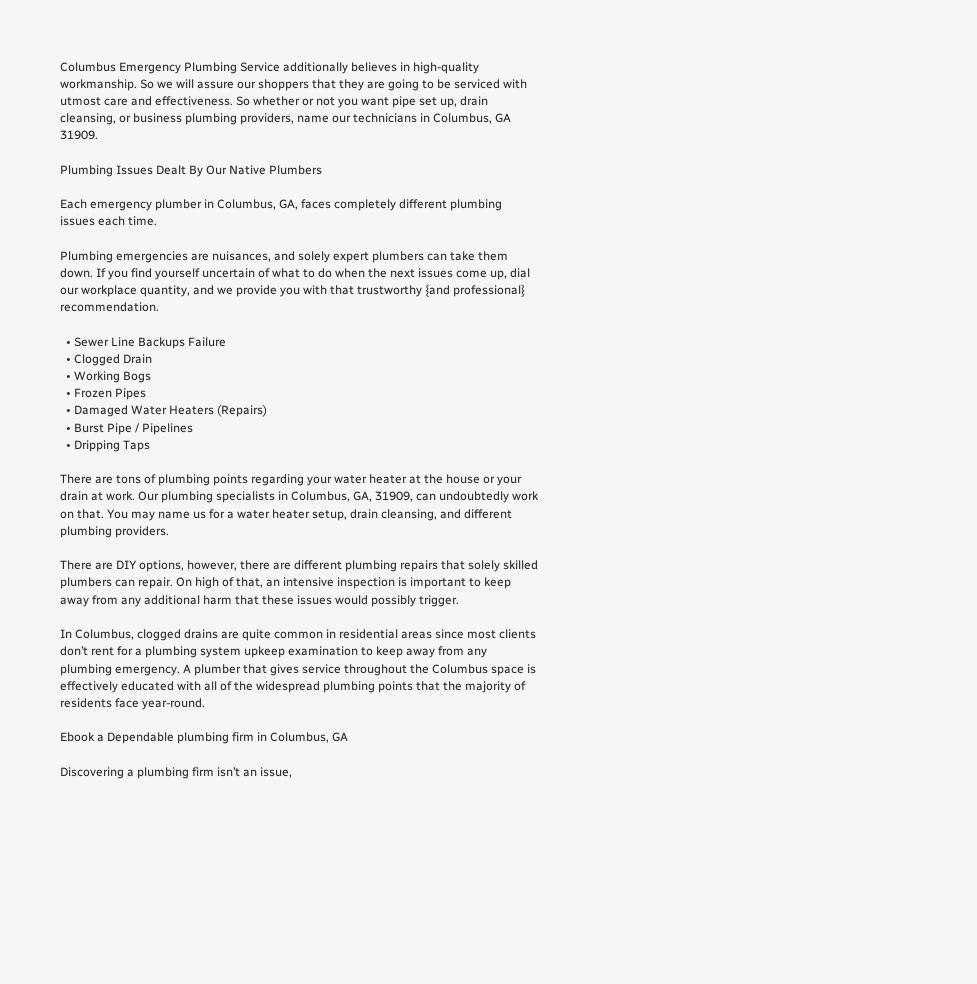Columbus Emergency Plumbing Service additionally believes in high-quality workmanship. So we will assure our shoppers that they are going to be serviced with utmost care and effectiveness. So whether or not you want pipe set up, drain cleansing, or business plumbing providers, name our technicians in Columbus, GA 31909.

Plumbing Issues Dealt By Our Native Plumbers

Each emergency plumber in Columbus, GA, faces completely different plumbing issues each time.

Plumbing emergencies are nuisances, and solely expert plumbers can take them down. If you find yourself uncertain of what to do when the next issues come up, dial our workplace quantity, and we provide you with that trustworthy {and professional} recommendation.

  • Sewer Line Backups Failure
  • Clogged Drain
  • Working Bogs
  • Frozen Pipes
  • Damaged Water Heaters (Repairs)
  • Burst Pipe / Pipelines
  • Dripping Taps

There are tons of plumbing points regarding your water heater at the house or your drain at work. Our plumbing specialists in Columbus, GA, 31909, can undoubtedly work on that. You may name us for a water heater setup, drain cleansing, and different plumbing providers.

There are DIY options, however, there are different plumbing repairs that solely skilled plumbers can repair. On high of that, an intensive inspection is important to keep away from any additional harm that these issues would possibly trigger.

In Columbus, clogged drains are quite common in residential areas since most clients don’t rent for a plumbing system upkeep examination to keep away from any plumbing emergency. A plumber that gives service throughout the Columbus space is effectively educated with all of the widespread plumbing points that the majority of residents face year-round.

Ebook a Dependable plumbing firm in Columbus, GA

Discovering a plumbing firm isn’t an issue,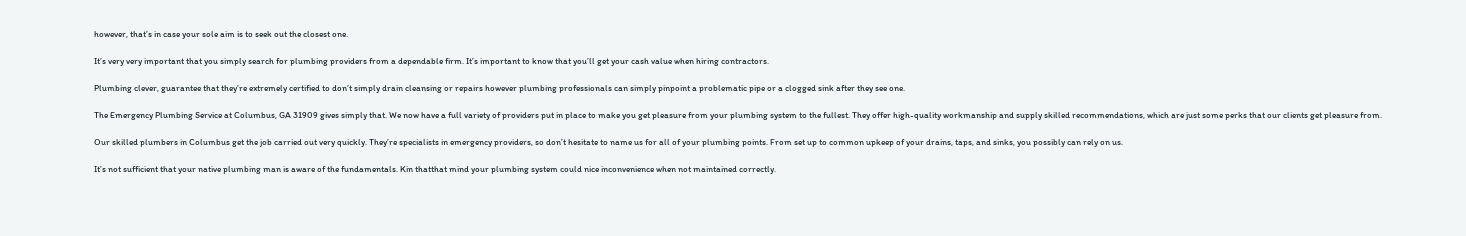however, that’s in case your sole aim is to seek out the closest one.

It’s very very important that you simply search for plumbing providers from a dependable firm. It’s important to know that you’ll get your cash value when hiring contractors.

Plumbing clever, guarantee that they’re extremely certified to don’t simply drain cleansing or repairs however plumbing professionals can simply pinpoint a problematic pipe or a clogged sink after they see one.

The Emergency Plumbing Service at Columbus, GA 31909 gives simply that. We now have a full variety of providers put in place to make you get pleasure from your plumbing system to the fullest. They offer high-quality workmanship and supply skilled recommendations, which are just some perks that our clients get pleasure from.

Our skilled plumbers in Columbus get the job carried out very quickly. They’re specialists in emergency providers, so don’t hesitate to name us for all of your plumbing points. From set up to common upkeep of your drains, taps, and sinks, you possibly can rely on us.

It’s not sufficient that your native plumbing man is aware of the fundamentals. Kin thatthat mind your plumbing system could nice inconvenience when not maintained correctly.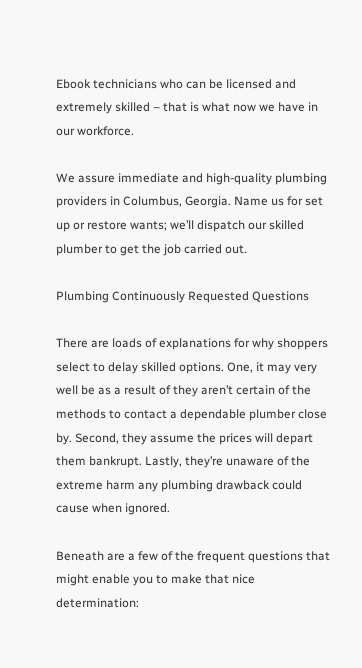Ebook technicians who can be licensed and extremely skilled – that is what now we have in our workforce.

We assure immediate and high-quality plumbing providers in Columbus, Georgia. Name us for set up or restore wants; we’ll dispatch our skilled plumber to get the job carried out.

Plumbing Continuously Requested Questions

There are loads of explanations for why shoppers select to delay skilled options. One, it may very well be as a result of they aren’t certain of the methods to contact a dependable plumber close by. Second, they assume the prices will depart them bankrupt. Lastly, they’re unaware of the extreme harm any plumbing drawback could cause when ignored.

Beneath are a few of the frequent questions that might enable you to make that nice determination: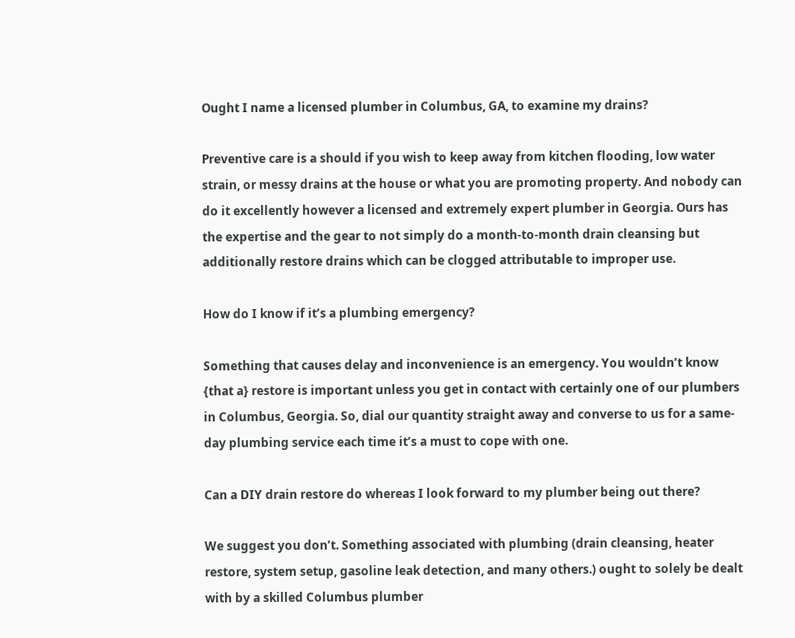Ought I name a licensed plumber in Columbus, GA, to examine my drains?

Preventive care is a should if you wish to keep away from kitchen flooding, low water strain, or messy drains at the house or what you are promoting property. And nobody can do it excellently however a licensed and extremely expert plumber in Georgia. Ours has the expertise and the gear to not simply do a month-to-month drain cleansing but additionally restore drains which can be clogged attributable to improper use.

How do I know if it’s a plumbing emergency?

Something that causes delay and inconvenience is an emergency. You wouldn’t know {that a} restore is important unless you get in contact with certainly one of our plumbers in Columbus, Georgia. So, dial our quantity straight away and converse to us for a same-day plumbing service each time it’s a must to cope with one.

Can a DIY drain restore do whereas I look forward to my plumber being out there?

We suggest you don’t. Something associated with plumbing (drain cleansing, heater restore, system setup, gasoline leak detection, and many others.) ought to solely be dealt with by a skilled Columbus plumber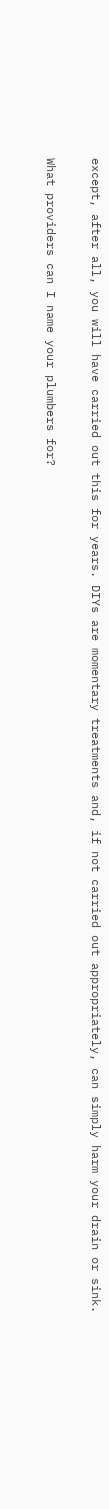except, after all, you will have carried out this for years. DIYs are momentary treatments and, if not carried out appropriately, can simply harm your drain or sink.

What providers can I name your plumbers for?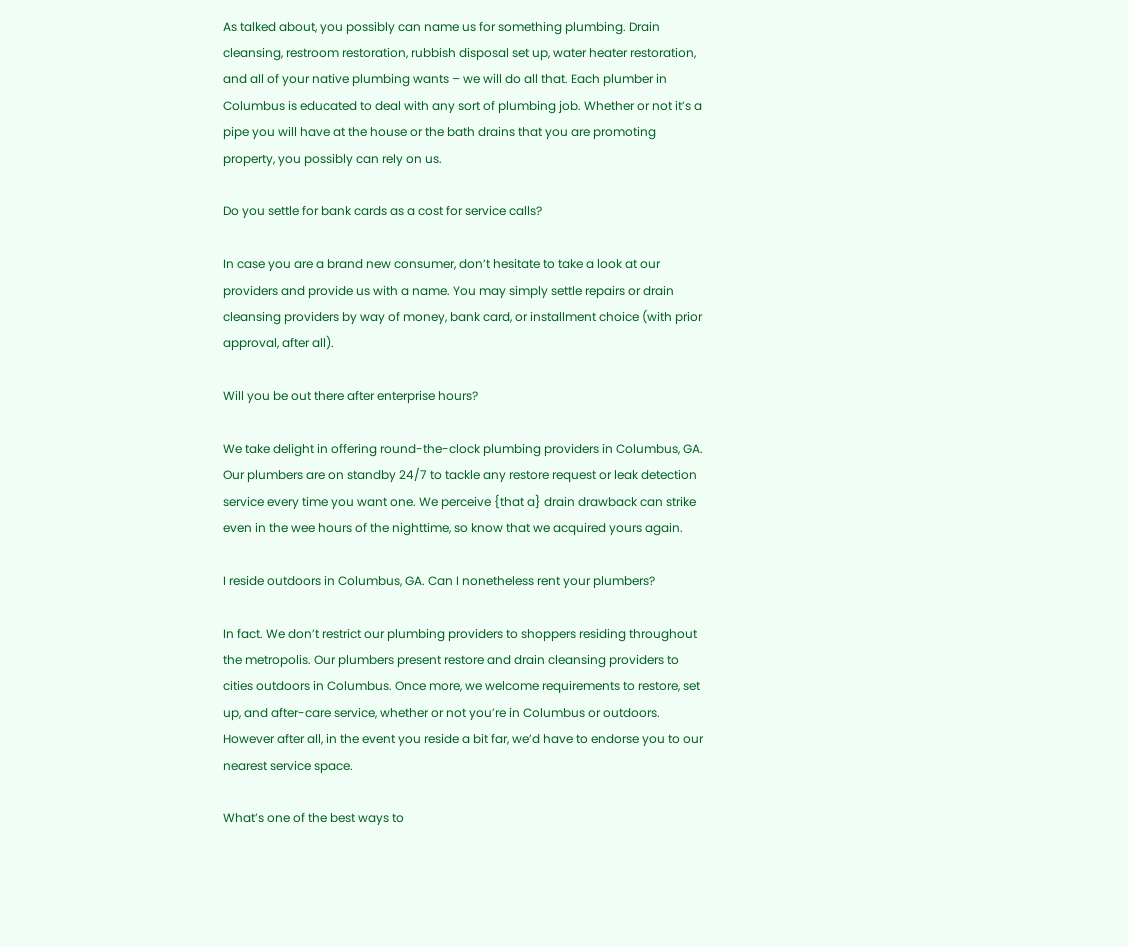As talked about, you possibly can name us for something plumbing. Drain cleansing, restroom restoration, rubbish disposal set up, water heater restoration, and all of your native plumbing wants – we will do all that. Each plumber in Columbus is educated to deal with any sort of plumbing job. Whether or not it’s a pipe you will have at the house or the bath drains that you are promoting property, you possibly can rely on us.

Do you settle for bank cards as a cost for service calls?

In case you are a brand new consumer, don’t hesitate to take a look at our providers and provide us with a name. You may simply settle repairs or drain cleansing providers by way of money, bank card, or installment choice (with prior approval, after all).

Will you be out there after enterprise hours?

We take delight in offering round-the-clock plumbing providers in Columbus, GA. Our plumbers are on standby 24/7 to tackle any restore request or leak detection service every time you want one. We perceive {that a} drain drawback can strike even in the wee hours of the nighttime, so know that we acquired yours again.

I reside outdoors in Columbus, GA. Can I nonetheless rent your plumbers?

In fact. We don’t restrict our plumbing providers to shoppers residing throughout the metropolis. Our plumbers present restore and drain cleansing providers to cities outdoors in Columbus. Once more, we welcome requirements to restore, set up, and after-care service, whether or not you’re in Columbus or outdoors. However after all, in the event you reside a bit far, we’d have to endorse you to our nearest service space.

What’s one of the best ways to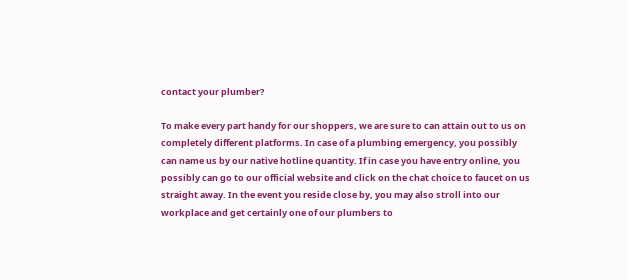contact your plumber?

To make every part handy for our shoppers, we are sure to can attain out to us on completely different platforms. In case of a plumbing emergency, you possibly can name us by our native hotline quantity. If in case you have entry online, you possibly can go to our official website and click on the chat choice to faucet on us straight away. In the event you reside close by, you may also stroll into our workplace and get certainly one of our plumbers to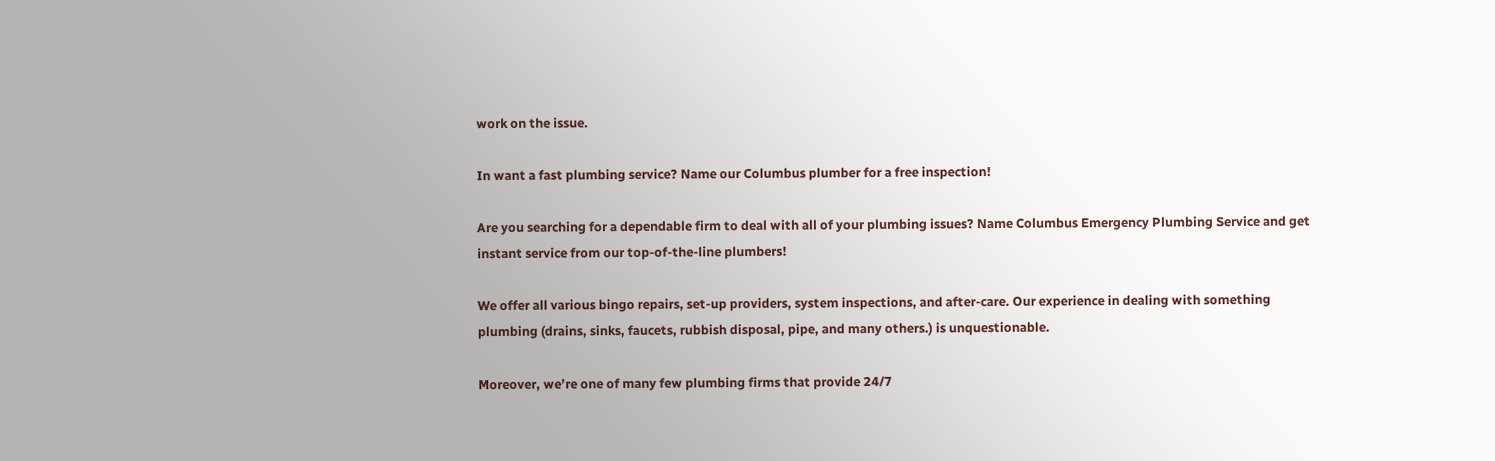work on the issue.

In want a fast plumbing service? Name our Columbus plumber for a free inspection!

Are you searching for a dependable firm to deal with all of your plumbing issues? Name Columbus Emergency Plumbing Service and get instant service from our top-of-the-line plumbers!

We offer all various bingo repairs, set-up providers, system inspections, and after-care. Our experience in dealing with something plumbing (drains, sinks, faucets, rubbish disposal, pipe, and many others.) is unquestionable.

Moreover, we’re one of many few plumbing firms that provide 24/7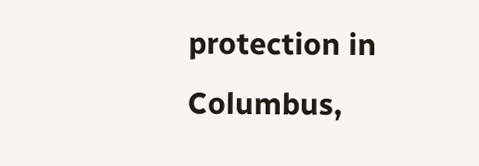protection in Columbus,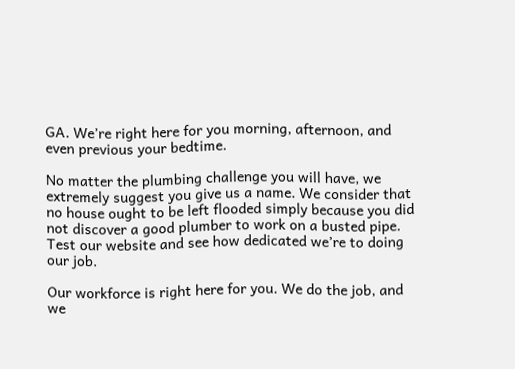GA. We’re right here for you morning, afternoon, and even previous your bedtime.

No matter the plumbing challenge you will have, we extremely suggest you give us a name. We consider that no house ought to be left flooded simply because you did not discover a good plumber to work on a busted pipe. Test our website and see how dedicated we’re to doing our job.

Our workforce is right here for you. We do the job, and we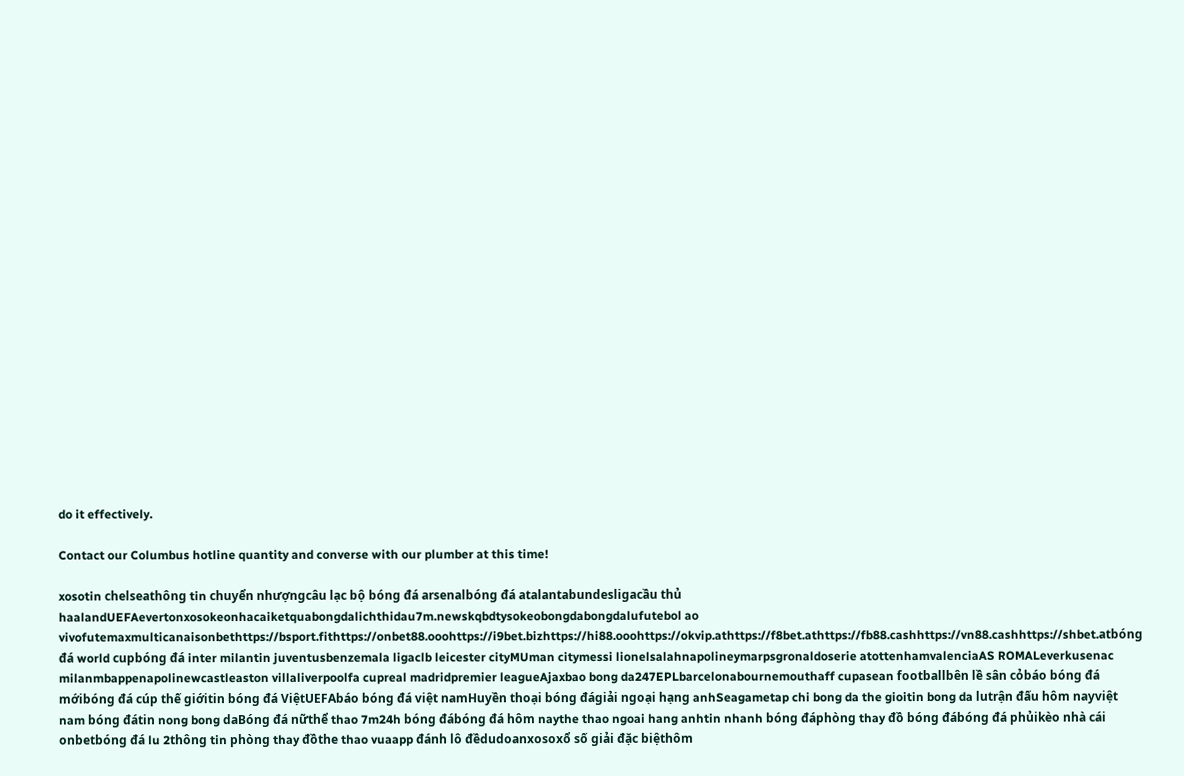do it effectively.

Contact our Columbus hotline quantity and converse with our plumber at this time!

xosotin chelseathông tin chuyển nhượngcâu lạc bộ bóng đá arsenalbóng đá atalantabundesligacầu thủ haalandUEFAevertonxosokeonhacaiketquabongdalichthidau7m.newskqbdtysokeobongdabongdalufutebol ao vivofutemaxmulticanaisonbethttps://bsport.fithttps://onbet88.ooohttps://i9bet.bizhttps://hi88.ooohttps://okvip.athttps://f8bet.athttps://fb88.cashhttps://vn88.cashhttps://shbet.atbóng đá world cupbóng đá inter milantin juventusbenzemala ligaclb leicester cityMUman citymessi lionelsalahnapolineymarpsgronaldoserie atottenhamvalenciaAS ROMALeverkusenac milanmbappenapolinewcastleaston villaliverpoolfa cupreal madridpremier leagueAjaxbao bong da247EPLbarcelonabournemouthaff cupasean footballbên lề sân cỏbáo bóng đá mớibóng đá cúp thế giớitin bóng đá ViệtUEFAbáo bóng đá việt namHuyền thoại bóng đágiải ngoại hạng anhSeagametap chi bong da the gioitin bong da lutrận đấu hôm nayviệt nam bóng đátin nong bong daBóng đá nữthể thao 7m24h bóng đábóng đá hôm naythe thao ngoai hang anhtin nhanh bóng đáphòng thay đồ bóng đábóng đá phủikèo nhà cái onbetbóng đá lu 2thông tin phòng thay đồthe thao vuaapp đánh lô đềdudoanxosoxổ số giải đặc biệthôm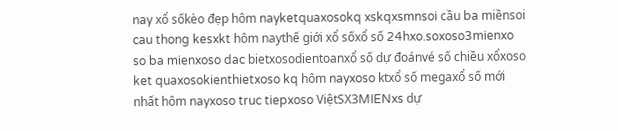nay xổ sốkèo đẹp hôm nayketquaxosokq xskqxsmnsoi cầu ba miềnsoi cau thong kesxkt hôm naythế giới xổ sốxổ số 24hxo.soxoso3mienxo so ba mienxoso dac bietxosodientoanxổ số dự đoánvé số chiều xổxoso ket quaxosokienthietxoso kq hôm nayxoso ktxổ số megaxổ số mới nhất hôm nayxoso truc tiepxoso ViệtSX3MIENxs dự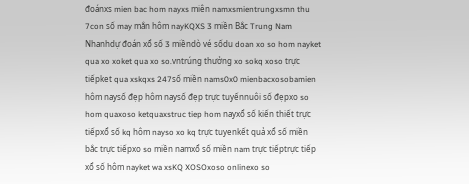đoánxs mien bac hom nayxs miên namxsmientrungxsmn thu 7con số may mắn hôm nayKQXS 3 miền Bắc Trung Nam Nhanhdự đoán xổ số 3 miềndò vé sốdu doan xo so hom nayket qua xo xoket qua xo so.vntrúng thưởng xo sokq xoso trực tiếpket qua xskqxs 247số miền nams0x0 mienbacxosobamien hôm naysố đẹp hôm naysố đẹp trực tuyếnnuôi số đẹpxo so hom quaxoso ketquaxstruc tiep hom nayxổ số kiến thiết trực tiếpxổ số kq hôm nayso xo kq trực tuyenkết quả xổ số miền bắc trực tiếpxo so miền namxổ số miền nam trực tiếptrực tiếp xổ số hôm nayket wa xsKQ XOSOxoso onlinexo so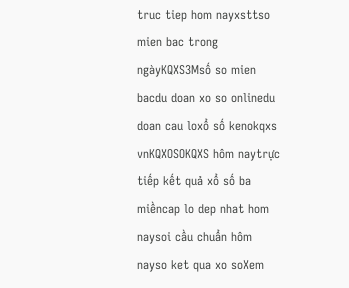truc tiep hom nayxsttso mien bac trong ngàyKQXS3Msố so mien bacdu doan xo so onlinedu doan cau loxổ số kenokqxs vnKQXOSOKQXS hôm naytrực tiếp kết quả xổ số ba miềncap lo dep nhat hom naysoi cầu chuẩn hôm nayso ket qua xo soXem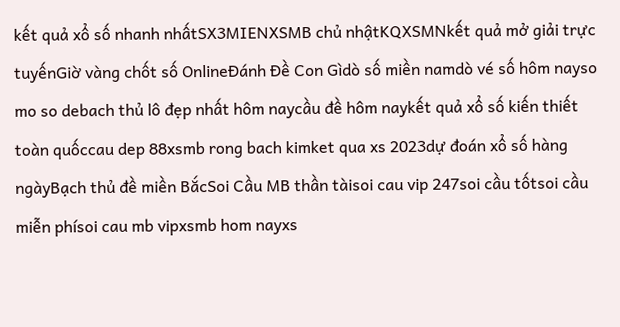kết quả xổ số nhanh nhấtSX3MIENXSMB chủ nhậtKQXSMNkết quả mở giải trực tuyếnGiờ vàng chốt số OnlineĐánh Đề Con Gìdò số miền namdò vé số hôm nayso mo so debach thủ lô đẹp nhất hôm naycầu đề hôm naykết quả xổ số kiến thiết toàn quốccau dep 88xsmb rong bach kimket qua xs 2023dự đoán xổ số hàng ngàyBạch thủ đề miền BắcSoi Cầu MB thần tàisoi cau vip 247soi cầu tốtsoi cầu miễn phísoi cau mb vipxsmb hom nayxs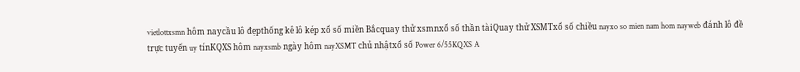vietlottxsmn hôm naycầu lô đẹpthống kê lô kép xổ số miền Bắcquay thử xsmnxổ số thần tàiQuay thử XSMTxổ số chiều nayxo so mien nam hom nayweb đánh lô đề trực tuyến uy tínKQXS hôm nayxsmb ngày hôm nayXSMT chủ nhậtxổ số Power 6/55KQXS A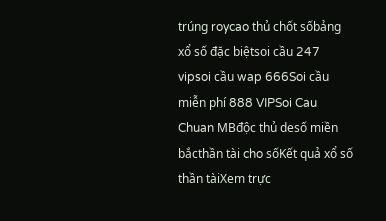trúng roycao thủ chốt sốbảng xổ số đặc biệtsoi cầu 247 vipsoi cầu wap 666Soi cầu miễn phí 888 VIPSoi Cau Chuan MBđộc thủ desố miền bắcthần tài cho sốKết quả xổ số thần tàiXem trực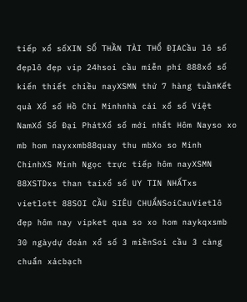tiếp xổ sốXIN SỐ THẦN TÀI THỔ ĐỊACầu lô số đẹplô đẹp vip 24hsoi cầu miễn phí 888xổ số kiến thiết chiều nayXSMN thứ 7 hàng tuầnKết quả Xổ số Hồ Chí Minhnhà cái xổ số Việt NamXổ Số Đại PhátXổ số mới nhất Hôm Nayso xo mb hom nayxxmb88quay thu mbXo so Minh ChinhXS Minh Ngọc trực tiếp hôm nayXSMN 88XSTDxs than taixổ số UY TIN NHẤTxs vietlott 88SOI CẦU SIÊU CHUẨNSoiCauVietlô đẹp hôm nay vipket qua so xo hom naykqxsmb 30 ngàydự đoán xổ số 3 miềnSoi cầu 3 càng chuẩn xácbạch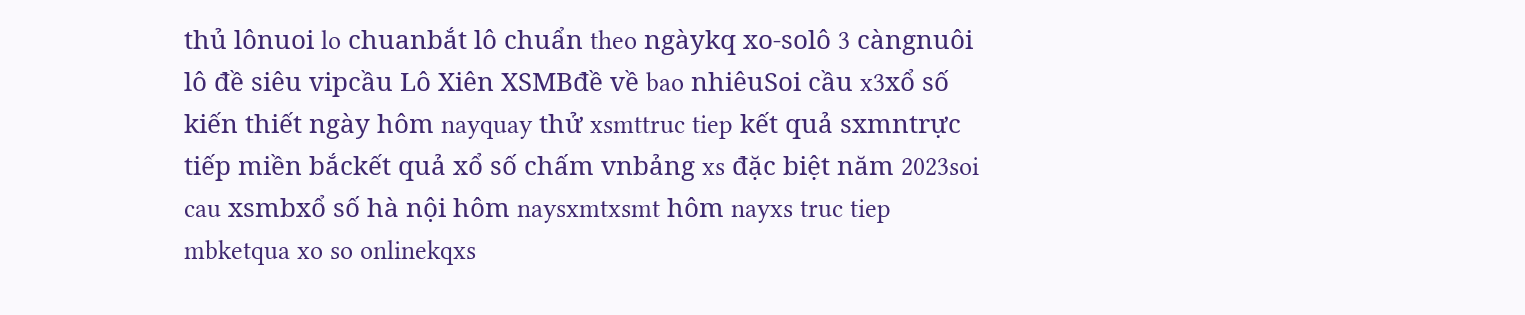thủ lônuoi lo chuanbắt lô chuẩn theo ngàykq xo-solô 3 càngnuôi lô đề siêu vipcầu Lô Xiên XSMBđề về bao nhiêuSoi cầu x3xổ số kiến thiết ngày hôm nayquay thử xsmttruc tiep kết quả sxmntrực tiếp miền bắckết quả xổ số chấm vnbảng xs đặc biệt năm 2023soi cau xsmbxổ số hà nội hôm naysxmtxsmt hôm nayxs truc tiep mbketqua xo so onlinekqxs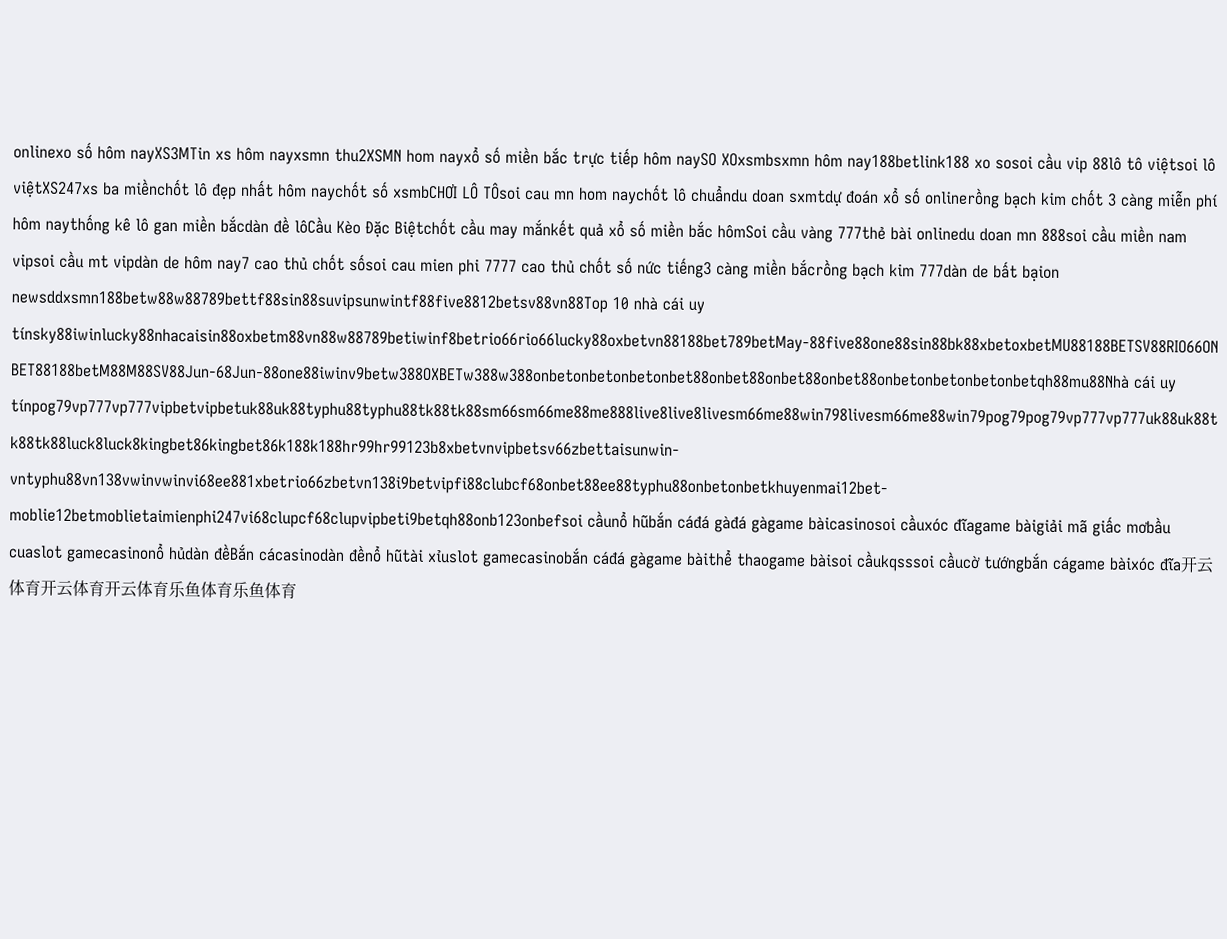onlinexo số hôm nayXS3MTin xs hôm nayxsmn thu2XSMN hom nayxổ số miền bắc trực tiếp hôm naySO XOxsmbsxmn hôm nay188betlink188 xo sosoi cầu vip 88lô tô việtsoi lô việtXS247xs ba miềnchốt lô đẹp nhất hôm naychốt số xsmbCHƠI LÔ TÔsoi cau mn hom naychốt lô chuẩndu doan sxmtdự đoán xổ số onlinerồng bạch kim chốt 3 càng miễn phí hôm naythống kê lô gan miền bắcdàn đề lôCầu Kèo Đặc Biệtchốt cầu may mắnkết quả xổ số miền bắc hômSoi cầu vàng 777thẻ bài onlinedu doan mn 888soi cầu miền nam vipsoi cầu mt vipdàn de hôm nay7 cao thủ chốt sốsoi cau mien phi 7777 cao thủ chốt số nức tiếng3 càng miền bắcrồng bạch kim 777dàn de bất bạion newsddxsmn188betw88w88789bettf88sin88suvipsunwintf88five8812betsv88vn88Top 10 nhà cái uy tínsky88iwinlucky88nhacaisin88oxbetm88vn88w88789betiwinf8betrio66rio66lucky88oxbetvn88188bet789betMay-88five88one88sin88bk88xbetoxbetMU88188BETSV88RIO66ONBET88188betM88M88SV88Jun-68Jun-88one88iwinv9betw388OXBETw388w388onbetonbetonbetonbet88onbet88onbet88onbet88onbetonbetonbetonbetqh88mu88Nhà cái uy tínpog79vp777vp777vipbetvipbetuk88uk88typhu88typhu88tk88tk88sm66sm66me88me888live8live8livesm66me88win798livesm66me88win79pog79pog79vp777vp777uk88uk88tk88tk88luck8luck8kingbet86kingbet86k188k188hr99hr99123b8xbetvnvipbetsv66zbettaisunwin-vntyphu88vn138vwinvwinvi68ee881xbetrio66zbetvn138i9betvipfi88clubcf68onbet88ee88typhu88onbetonbetkhuyenmai12bet-moblie12betmoblietaimienphi247vi68clupcf68clupvipbeti9betqh88onb123onbefsoi cầunổ hũbắn cáđá gàđá gàgame bàicasinosoi cầuxóc đĩagame bàigiải mã giấc mơbầu cuaslot gamecasinonổ hủdàn đềBắn cácasinodàn đềnổ hũtài xỉuslot gamecasinobắn cáđá gàgame bàithể thaogame bàisoi cầukqsssoi cầucờ tướngbắn cágame bàixóc đĩa开云体育开云体育开云体育乐鱼体育乐鱼体育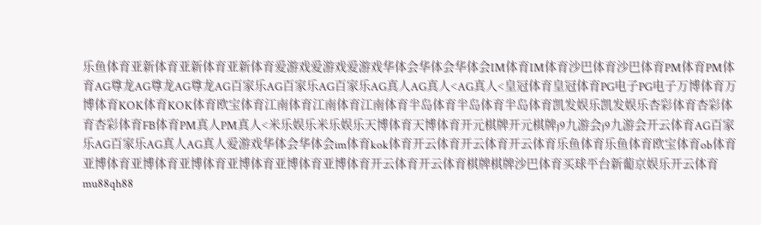乐鱼体育亚新体育亚新体育亚新体育爱游戏爱游戏爱游戏华体会华体会华体会IM体育IM体育沙巴体育沙巴体育PM体育PM体育AG尊龙AG尊龙AG尊龙AG百家乐AG百家乐AG百家乐AG真人AG真人<AG真人<皇冠体育皇冠体育PG电子PG电子万博体育万博体育KOK体育KOK体育欧宝体育江南体育江南体育江南体育半岛体育半岛体育半岛体育凯发娱乐凯发娱乐杏彩体育杏彩体育杏彩体育FB体育PM真人PM真人<米乐娱乐米乐娱乐天博体育天博体育开元棋牌开元棋牌j9九游会j9九游会开云体育AG百家乐AG百家乐AG真人AG真人爱游戏华体会华体会im体育kok体育开云体育开云体育开云体育乐鱼体育乐鱼体育欧宝体育ob体育亚博体育亚博体育亚博体育亚博体育亚博体育亚博体育开云体育开云体育棋牌棋牌沙巴体育买球平台新葡京娱乐开云体育mu88qh88